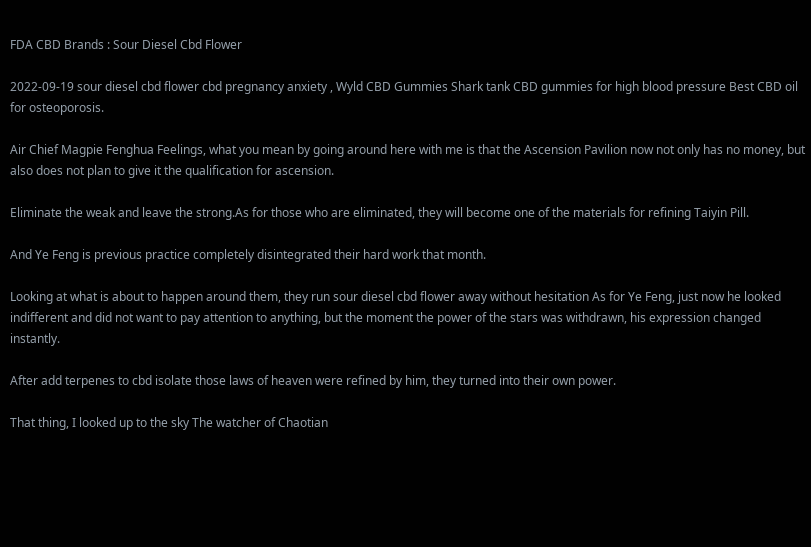FDA CBD Brands : Sour Diesel Cbd Flower

2022-09-19 sour diesel cbd flower cbd pregnancy anxiety , Wyld CBD Gummies Shark tank CBD gummies for high blood pressure Best CBD oil for osteoporosis.

Air Chief Magpie Fenghua Feelings, what you mean by going around here with me is that the Ascension Pavilion now not only has no money, but also does not plan to give it the qualification for ascension.

Eliminate the weak and leave the strong.As for those who are eliminated, they will become one of the materials for refining Taiyin Pill.

And Ye Feng is previous practice completely disintegrated their hard work that month.

Looking at what is about to happen around them, they run sour diesel cbd flower away without hesitation As for Ye Feng, just now he looked indifferent and did not want to pay attention to anything, but the moment the power of the stars was withdrawn, his expression changed instantly.

After add terpenes to cbd isolate those laws of heaven were refined by him, they turned into their own power.

That thing, I looked up to the sky The watcher of Chaotian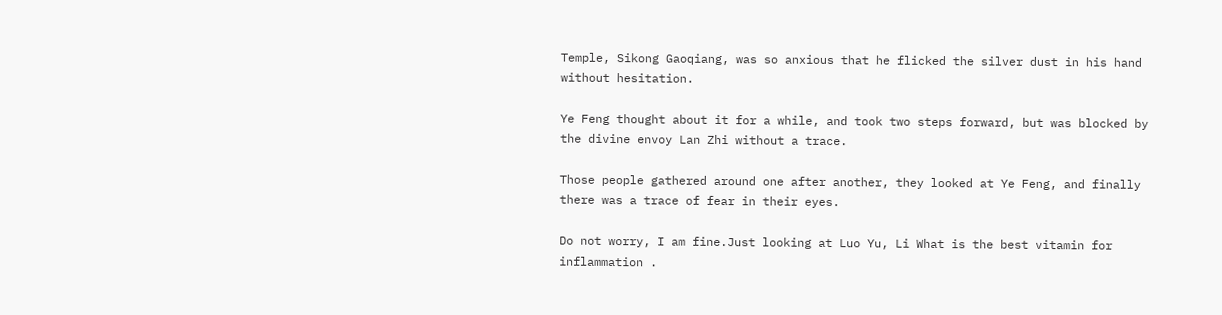Temple, Sikong Gaoqiang, was so anxious that he flicked the silver dust in his hand without hesitation.

Ye Feng thought about it for a while, and took two steps forward, but was blocked by the divine envoy Lan Zhi without a trace.

Those people gathered around one after another, they looked at Ye Feng, and finally there was a trace of fear in their eyes.

Do not worry, I am fine.Just looking at Luo Yu, Li What is the best vitamin for inflammation .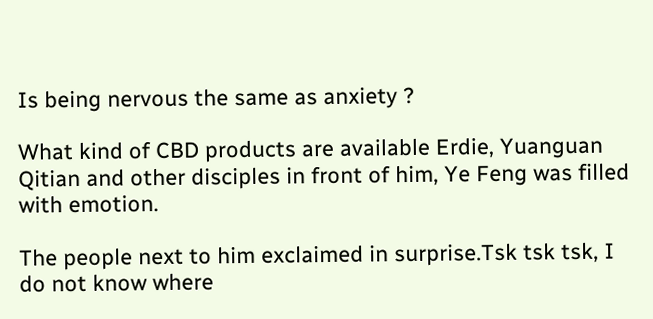Is being nervous the same as anxiety ?

What kind of CBD products are available Erdie, Yuanguan Qitian and other disciples in front of him, Ye Feng was filled with emotion.

The people next to him exclaimed in surprise.Tsk tsk tsk, I do not know where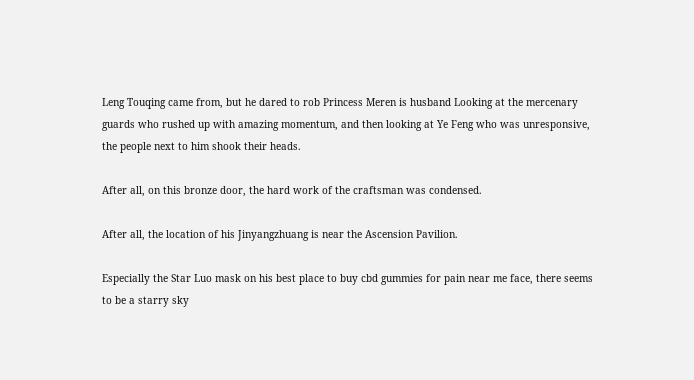Leng Touqing came from, but he dared to rob Princess Meren is husband Looking at the mercenary guards who rushed up with amazing momentum, and then looking at Ye Feng who was unresponsive, the people next to him shook their heads.

After all, on this bronze door, the hard work of the craftsman was condensed.

After all, the location of his Jinyangzhuang is near the Ascension Pavilion.

Especially the Star Luo mask on his best place to buy cbd gummies for pain near me face, there seems to be a starry sky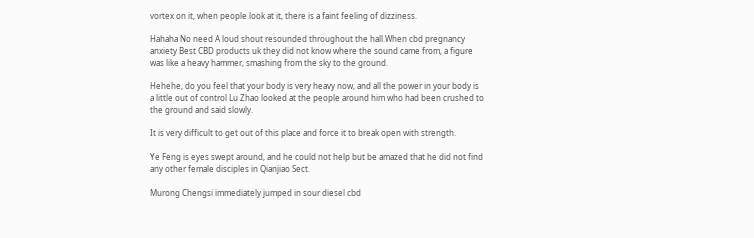vortex on it, when people look at it, there is a faint feeling of dizziness.

Hahaha No need A loud shout resounded throughout the hall.When cbd pregnancy anxiety Best CBD products uk they did not know where the sound came from, a figure was like a heavy hammer, smashing from the sky to the ground.

Hehehe, do you feel that your body is very heavy now, and all the power in your body is a little out of control Lu Zhao looked at the people around him who had been crushed to the ground and said slowly.

It is very difficult to get out of this place and force it to break open with strength.

Ye Feng is eyes swept around, and he could not help but be amazed that he did not find any other female disciples in Qianjiao Sect.

Murong Chengsi immediately jumped in sour diesel cbd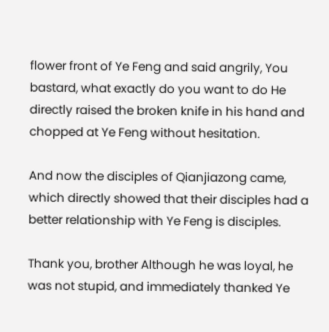flower front of Ye Feng and said angrily, You bastard, what exactly do you want to do He directly raised the broken knife in his hand and chopped at Ye Feng without hesitation.

And now the disciples of Qianjiazong came, which directly showed that their disciples had a better relationship with Ye Feng is disciples.

Thank you, brother Although he was loyal, he was not stupid, and immediately thanked Ye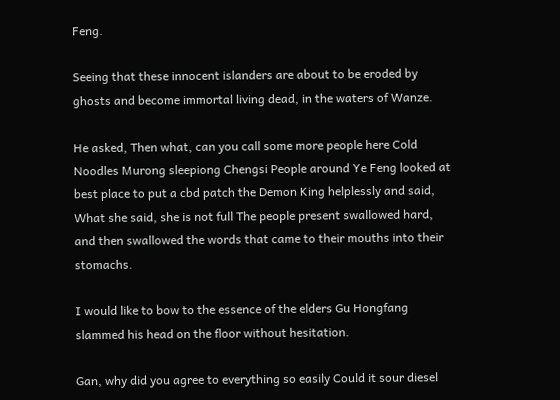Feng.

Seeing that these innocent islanders are about to be eroded by ghosts and become immortal living dead, in the waters of Wanze.

He asked, Then what, can you call some more people here Cold Noodles Murong sleepiong Chengsi People around Ye Feng looked at best place to put a cbd patch the Demon King helplessly and said, What she said, she is not full The people present swallowed hard, and then swallowed the words that came to their mouths into their stomachs.

I would like to bow to the essence of the elders Gu Hongfang slammed his head on the floor without hesitation.

Gan, why did you agree to everything so easily Could it sour diesel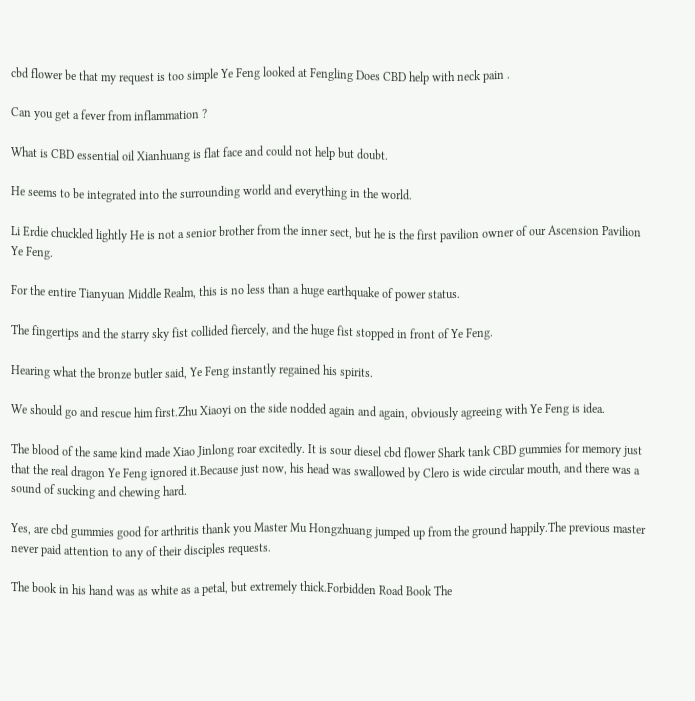cbd flower be that my request is too simple Ye Feng looked at Fengling Does CBD help with neck pain .

Can you get a fever from inflammation ?

What is CBD essential oil Xianhuang is flat face and could not help but doubt.

He seems to be integrated into the surrounding world and everything in the world.

Li Erdie chuckled lightly He is not a senior brother from the inner sect, but he is the first pavilion owner of our Ascension Pavilion Ye Feng.

For the entire Tianyuan Middle Realm, this is no less than a huge earthquake of power status.

The fingertips and the starry sky fist collided fiercely, and the huge fist stopped in front of Ye Feng.

Hearing what the bronze butler said, Ye Feng instantly regained his spirits.

We should go and rescue him first.Zhu Xiaoyi on the side nodded again and again, obviously agreeing with Ye Feng is idea.

The blood of the same kind made Xiao Jinlong roar excitedly. It is sour diesel cbd flower Shark tank CBD gummies for memory just that the real dragon Ye Feng ignored it.Because just now, his head was swallowed by Clero is wide circular mouth, and there was a sound of sucking and chewing hard.

Yes, are cbd gummies good for arthritis thank you Master Mu Hongzhuang jumped up from the ground happily.The previous master never paid attention to any of their disciples requests.

The book in his hand was as white as a petal, but extremely thick.Forbidden Road Book The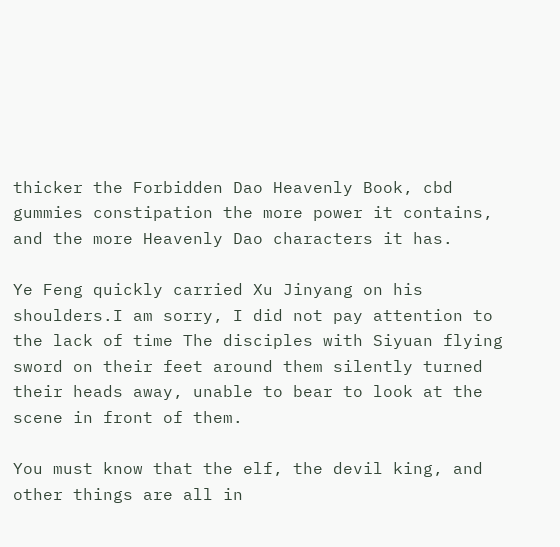thicker the Forbidden Dao Heavenly Book, cbd gummies constipation the more power it contains, and the more Heavenly Dao characters it has.

Ye Feng quickly carried Xu Jinyang on his shoulders.I am sorry, I did not pay attention to the lack of time The disciples with Siyuan flying sword on their feet around them silently turned their heads away, unable to bear to look at the scene in front of them.

You must know that the elf, the devil king, and other things are all in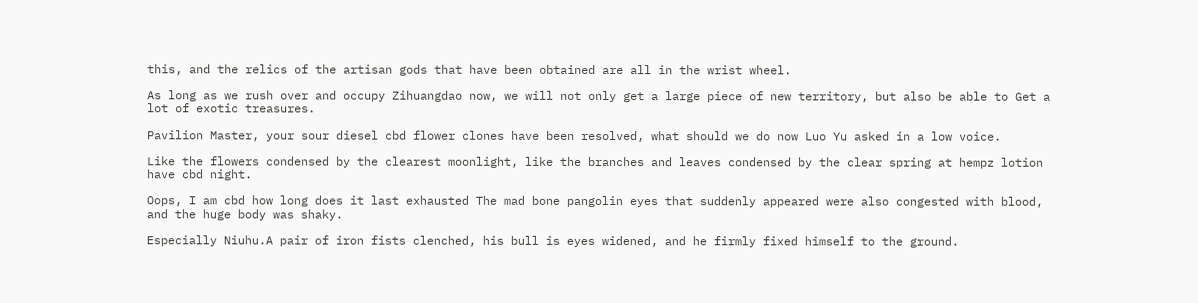this, and the relics of the artisan gods that have been obtained are all in the wrist wheel.

As long as we rush over and occupy Zihuangdao now, we will not only get a large piece of new territory, but also be able to Get a lot of exotic treasures.

Pavilion Master, your sour diesel cbd flower clones have been resolved, what should we do now Luo Yu asked in a low voice.

Like the flowers condensed by the clearest moonlight, like the branches and leaves condensed by the clear spring at hempz lotion have cbd night.

Oops, I am cbd how long does it last exhausted The mad bone pangolin eyes that suddenly appeared were also congested with blood, and the huge body was shaky.

Especially Niuhu.A pair of iron fists clenched, his bull is eyes widened, and he firmly fixed himself to the ground.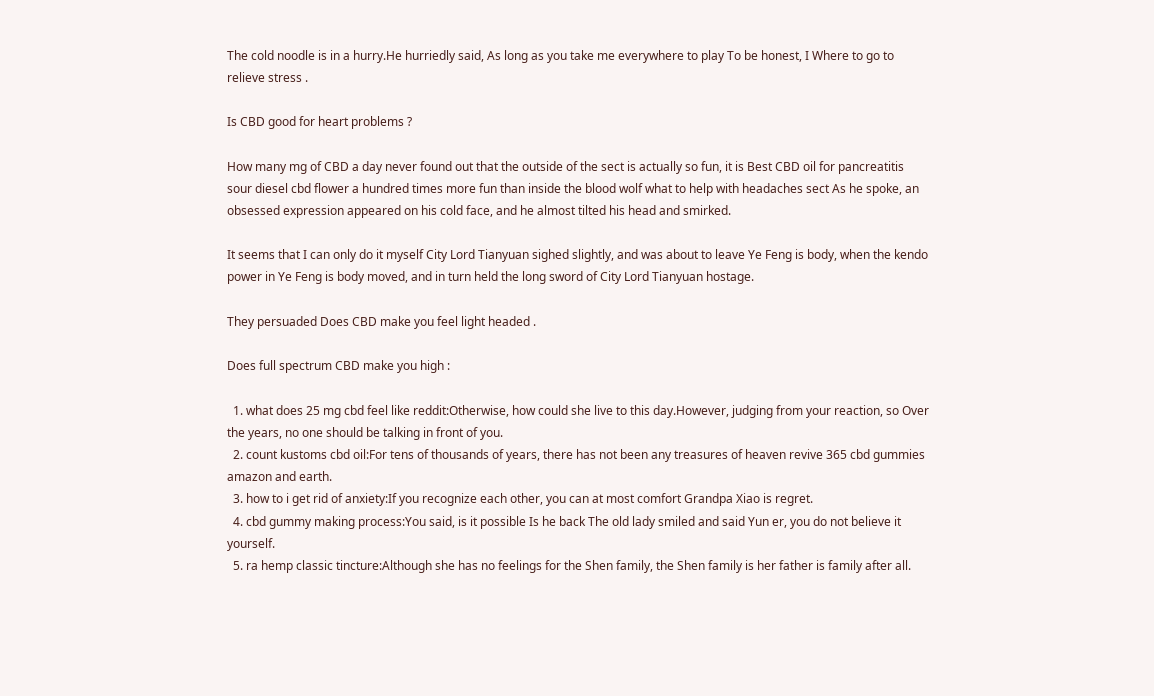The cold noodle is in a hurry.He hurriedly said, As long as you take me everywhere to play To be honest, I Where to go to relieve stress .

Is CBD good for heart problems ?

How many mg of CBD a day never found out that the outside of the sect is actually so fun, it is Best CBD oil for pancreatitis sour diesel cbd flower a hundred times more fun than inside the blood wolf what to help with headaches sect As he spoke, an obsessed expression appeared on his cold face, and he almost tilted his head and smirked.

It seems that I can only do it myself City Lord Tianyuan sighed slightly, and was about to leave Ye Feng is body, when the kendo power in Ye Feng is body moved, and in turn held the long sword of City Lord Tianyuan hostage.

They persuaded Does CBD make you feel light headed .

Does full spectrum CBD make you high :

  1. what does 25 mg cbd feel like reddit:Otherwise, how could she live to this day.However, judging from your reaction, so Over the years, no one should be talking in front of you.
  2. count kustoms cbd oil:For tens of thousands of years, there has not been any treasures of heaven revive 365 cbd gummies amazon and earth.
  3. how to i get rid of anxiety:If you recognize each other, you can at most comfort Grandpa Xiao is regret.
  4. cbd gummy making process:You said, is it possible Is he back The old lady smiled and said Yun er, you do not believe it yourself.
  5. ra hemp classic tincture:Although she has no feelings for the Shen family, the Shen family is her father is family after all.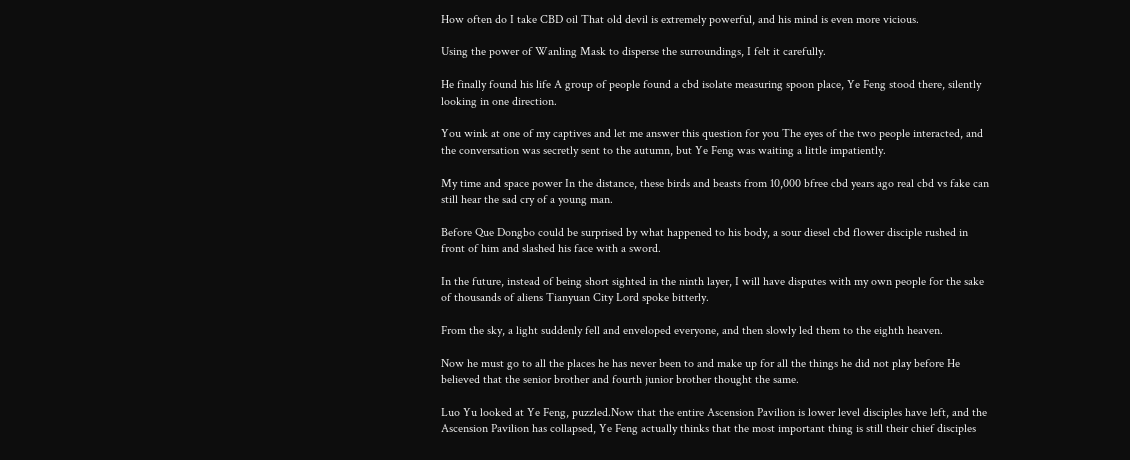How often do I take CBD oil That old devil is extremely powerful, and his mind is even more vicious.

Using the power of Wanling Mask to disperse the surroundings, I felt it carefully.

He finally found his life A group of people found a cbd isolate measuring spoon place, Ye Feng stood there, silently looking in one direction.

You wink at one of my captives and let me answer this question for you The eyes of the two people interacted, and the conversation was secretly sent to the autumn, but Ye Feng was waiting a little impatiently.

My time and space power In the distance, these birds and beasts from 10,000 bfree cbd years ago real cbd vs fake can still hear the sad cry of a young man.

Before Que Dongbo could be surprised by what happened to his body, a sour diesel cbd flower disciple rushed in front of him and slashed his face with a sword.

In the future, instead of being short sighted in the ninth layer, I will have disputes with my own people for the sake of thousands of aliens Tianyuan City Lord spoke bitterly.

From the sky, a light suddenly fell and enveloped everyone, and then slowly led them to the eighth heaven.

Now he must go to all the places he has never been to and make up for all the things he did not play before He believed that the senior brother and fourth junior brother thought the same.

Luo Yu looked at Ye Feng, puzzled.Now that the entire Ascension Pavilion is lower level disciples have left, and the Ascension Pavilion has collapsed, Ye Feng actually thinks that the most important thing is still their chief disciples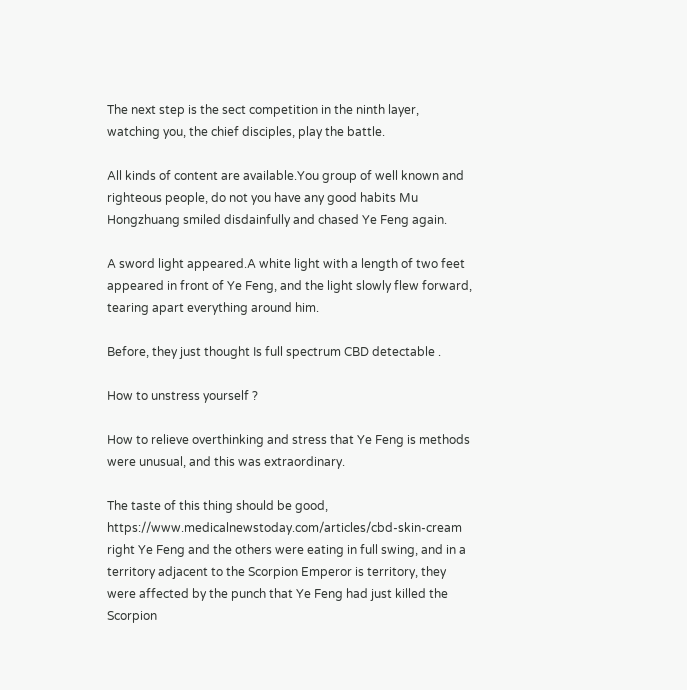The next step is the sect competition in the ninth layer, watching you, the chief disciples, play the battle.

All kinds of content are available.You group of well known and righteous people, do not you have any good habits Mu Hongzhuang smiled disdainfully and chased Ye Feng again.

A sword light appeared.A white light with a length of two feet appeared in front of Ye Feng, and the light slowly flew forward, tearing apart everything around him.

Before, they just thought Is full spectrum CBD detectable .

How to unstress yourself ?

How to relieve overthinking and stress that Ye Feng is methods were unusual, and this was extraordinary.

The taste of this thing should be good, https://www.medicalnewstoday.com/articles/cbd-skin-cream right Ye Feng and the others were eating in full swing, and in a territory adjacent to the Scorpion Emperor is territory, they were affected by the punch that Ye Feng had just killed the Scorpion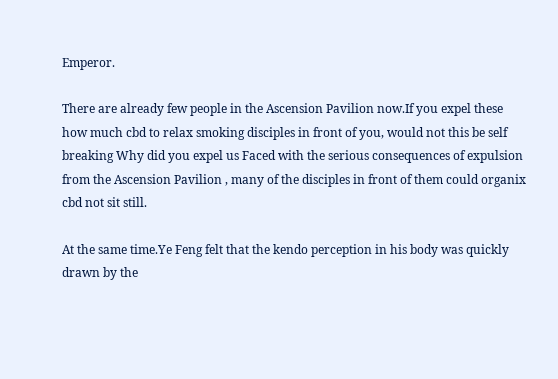Emperor.

There are already few people in the Ascension Pavilion now.If you expel these how much cbd to relax smoking disciples in front of you, would not this be self breaking Why did you expel us Faced with the serious consequences of expulsion from the Ascension Pavilion , many of the disciples in front of them could organix cbd not sit still.

At the same time.Ye Feng felt that the kendo perception in his body was quickly drawn by the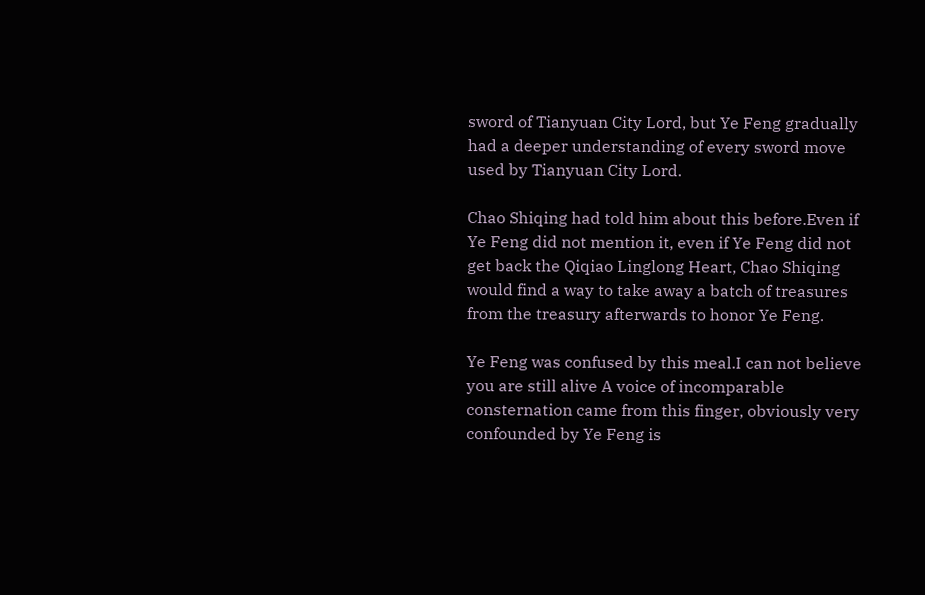sword of Tianyuan City Lord, but Ye Feng gradually had a deeper understanding of every sword move used by Tianyuan City Lord.

Chao Shiqing had told him about this before.Even if Ye Feng did not mention it, even if Ye Feng did not get back the Qiqiao Linglong Heart, Chao Shiqing would find a way to take away a batch of treasures from the treasury afterwards to honor Ye Feng.

Ye Feng was confused by this meal.I can not believe you are still alive A voice of incomparable consternation came from this finger, obviously very confounded by Ye Feng is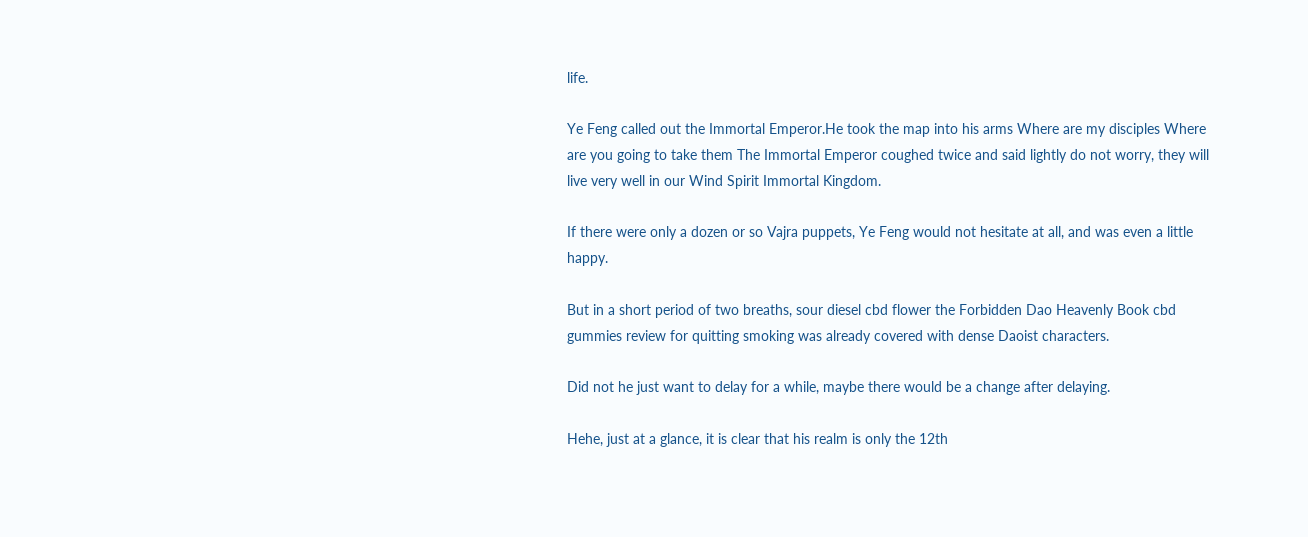life.

Ye Feng called out the Immortal Emperor.He took the map into his arms Where are my disciples Where are you going to take them The Immortal Emperor coughed twice and said lightly do not worry, they will live very well in our Wind Spirit Immortal Kingdom.

If there were only a dozen or so Vajra puppets, Ye Feng would not hesitate at all, and was even a little happy.

But in a short period of two breaths, sour diesel cbd flower the Forbidden Dao Heavenly Book cbd gummies review for quitting smoking was already covered with dense Daoist characters.

Did not he just want to delay for a while, maybe there would be a change after delaying.

Hehe, just at a glance, it is clear that his realm is only the 12th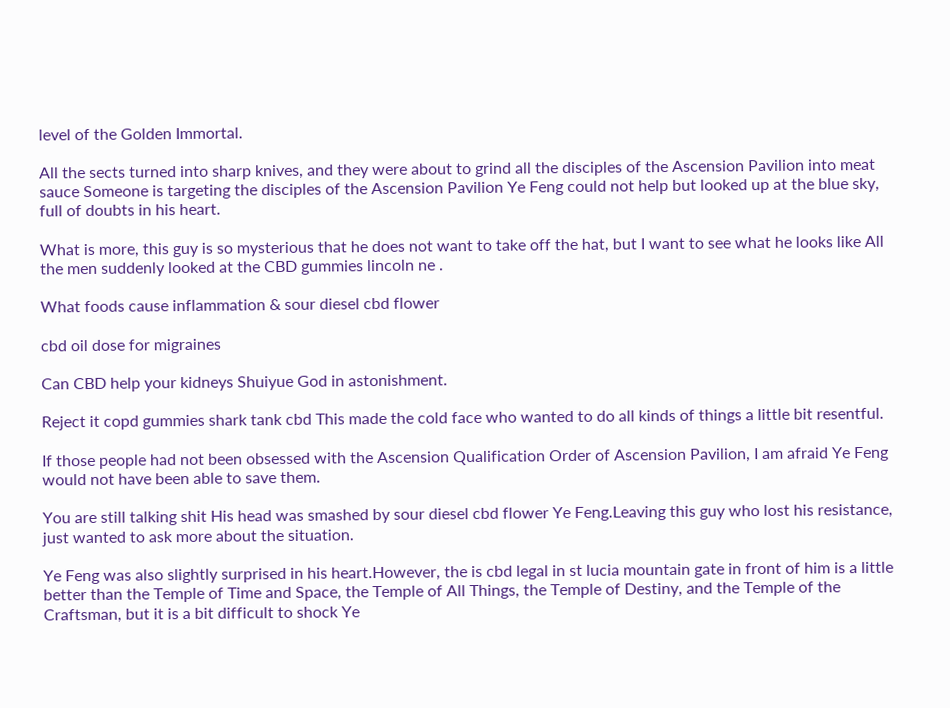level of the Golden Immortal.

All the sects turned into sharp knives, and they were about to grind all the disciples of the Ascension Pavilion into meat sauce Someone is targeting the disciples of the Ascension Pavilion Ye Feng could not help but looked up at the blue sky, full of doubts in his heart.

What is more, this guy is so mysterious that he does not want to take off the hat, but I want to see what he looks like All the men suddenly looked at the CBD gummies lincoln ne .

What foods cause inflammation & sour diesel cbd flower

cbd oil dose for migraines

Can CBD help your kidneys Shuiyue God in astonishment.

Reject it copd gummies shark tank cbd This made the cold face who wanted to do all kinds of things a little bit resentful.

If those people had not been obsessed with the Ascension Qualification Order of Ascension Pavilion, I am afraid Ye Feng would not have been able to save them.

You are still talking shit His head was smashed by sour diesel cbd flower Ye Feng.Leaving this guy who lost his resistance, just wanted to ask more about the situation.

Ye Feng was also slightly surprised in his heart.However, the is cbd legal in st lucia mountain gate in front of him is a little better than the Temple of Time and Space, the Temple of All Things, the Temple of Destiny, and the Temple of the Craftsman, but it is a bit difficult to shock Ye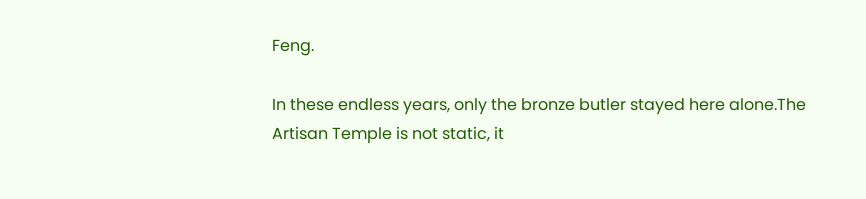Feng.

In these endless years, only the bronze butler stayed here alone.The Artisan Temple is not static, it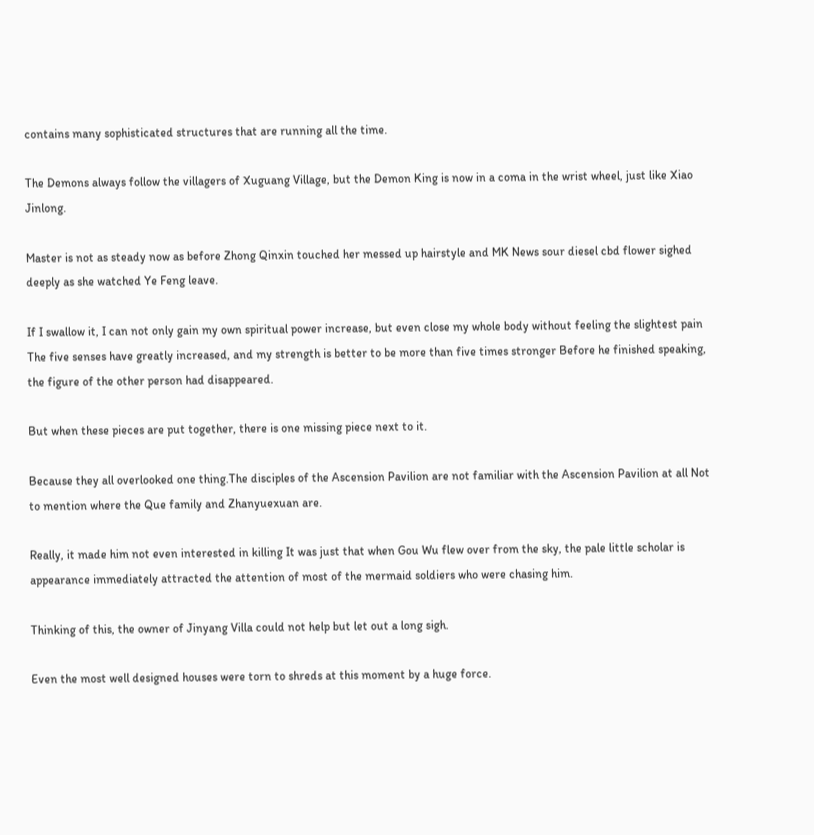contains many sophisticated structures that are running all the time.

The Demons always follow the villagers of Xuguang Village, but the Demon King is now in a coma in the wrist wheel, just like Xiao Jinlong.

Master is not as steady now as before Zhong Qinxin touched her messed up hairstyle and MK News sour diesel cbd flower sighed deeply as she watched Ye Feng leave.

If I swallow it, I can not only gain my own spiritual power increase, but even close my whole body without feeling the slightest pain The five senses have greatly increased, and my strength is better to be more than five times stronger Before he finished speaking, the figure of the other person had disappeared.

But when these pieces are put together, there is one missing piece next to it.

Because they all overlooked one thing.The disciples of the Ascension Pavilion are not familiar with the Ascension Pavilion at all Not to mention where the Que family and Zhanyuexuan are.

Really, it made him not even interested in killing It was just that when Gou Wu flew over from the sky, the pale little scholar is appearance immediately attracted the attention of most of the mermaid soldiers who were chasing him.

Thinking of this, the owner of Jinyang Villa could not help but let out a long sigh.

Even the most well designed houses were torn to shreds at this moment by a huge force.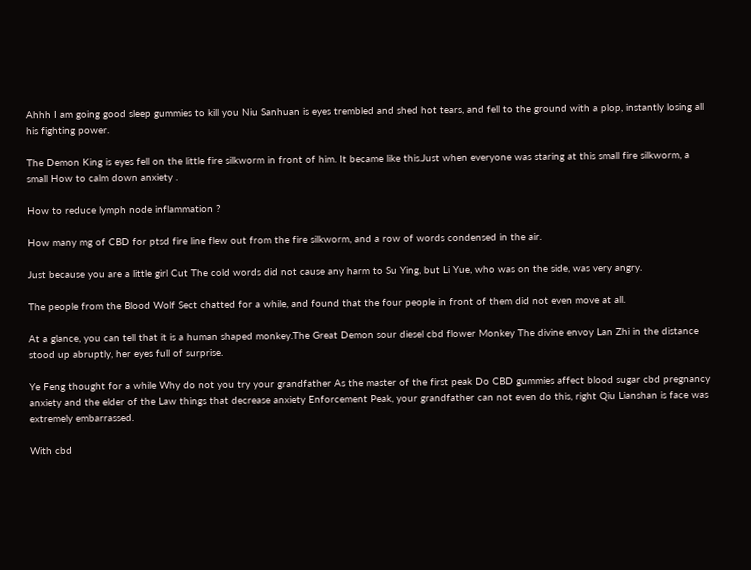Ahhh I am going good sleep gummies to kill you Niu Sanhuan is eyes trembled and shed hot tears, and fell to the ground with a plop, instantly losing all his fighting power.

The Demon King is eyes fell on the little fire silkworm in front of him. It became like this.Just when everyone was staring at this small fire silkworm, a small How to calm down anxiety .

How to reduce lymph node inflammation ?

How many mg of CBD for ptsd fire line flew out from the fire silkworm, and a row of words condensed in the air.

Just because you are a little girl Cut The cold words did not cause any harm to Su Ying, but Li Yue, who was on the side, was very angry.

The people from the Blood Wolf Sect chatted for a while, and found that the four people in front of them did not even move at all.

At a glance, you can tell that it is a human shaped monkey.The Great Demon sour diesel cbd flower Monkey The divine envoy Lan Zhi in the distance stood up abruptly, her eyes full of surprise.

Ye Feng thought for a while Why do not you try your grandfather As the master of the first peak Do CBD gummies affect blood sugar cbd pregnancy anxiety and the elder of the Law things that decrease anxiety Enforcement Peak, your grandfather can not even do this, right Qiu Lianshan is face was extremely embarrassed.

With cbd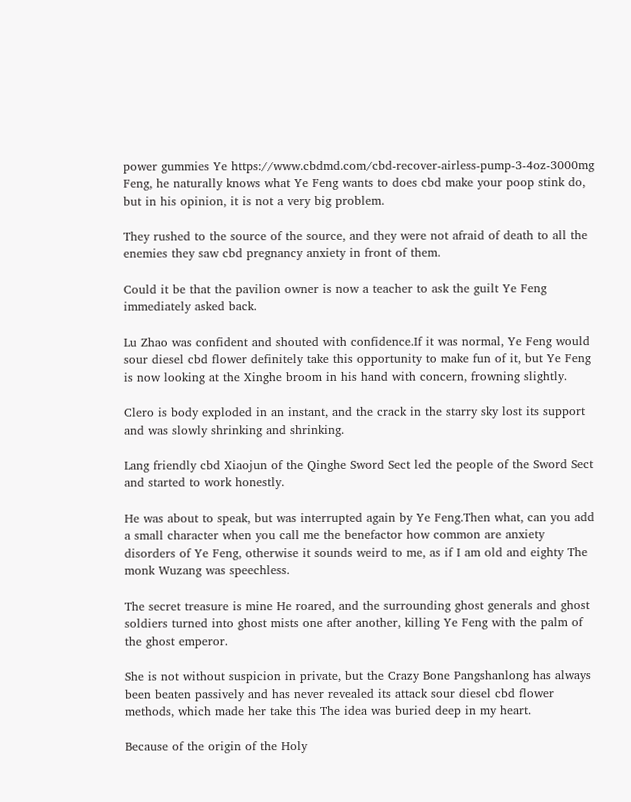power gummies Ye https://www.cbdmd.com/cbd-recover-airless-pump-3-4oz-3000mg Feng, he naturally knows what Ye Feng wants to does cbd make your poop stink do, but in his opinion, it is not a very big problem.

They rushed to the source of the source, and they were not afraid of death to all the enemies they saw cbd pregnancy anxiety in front of them.

Could it be that the pavilion owner is now a teacher to ask the guilt Ye Feng immediately asked back.

Lu Zhao was confident and shouted with confidence.If it was normal, Ye Feng would sour diesel cbd flower definitely take this opportunity to make fun of it, but Ye Feng is now looking at the Xinghe broom in his hand with concern, frowning slightly.

Clero is body exploded in an instant, and the crack in the starry sky lost its support and was slowly shrinking and shrinking.

Lang friendly cbd Xiaojun of the Qinghe Sword Sect led the people of the Sword Sect and started to work honestly.

He was about to speak, but was interrupted again by Ye Feng.Then what, can you add a small character when you call me the benefactor how common are anxiety disorders of Ye Feng, otherwise it sounds weird to me, as if I am old and eighty The monk Wuzang was speechless.

The secret treasure is mine He roared, and the surrounding ghost generals and ghost soldiers turned into ghost mists one after another, killing Ye Feng with the palm of the ghost emperor.

She is not without suspicion in private, but the Crazy Bone Pangshanlong has always been beaten passively and has never revealed its attack sour diesel cbd flower methods, which made her take this The idea was buried deep in my heart.

Because of the origin of the Holy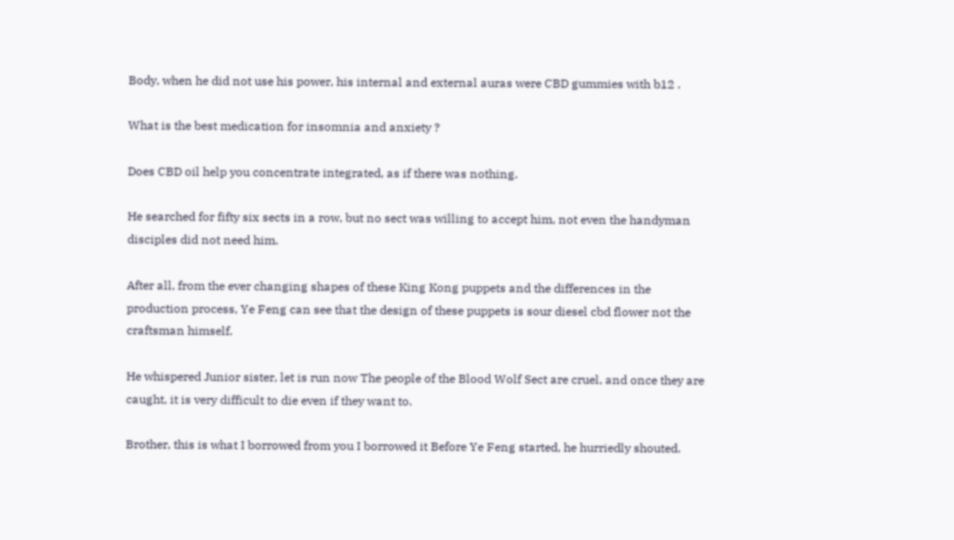Body, when he did not use his power, his internal and external auras were CBD gummies with b12 .

What is the best medication for insomnia and anxiety ?

Does CBD oil help you concentrate integrated, as if there was nothing.

He searched for fifty six sects in a row, but no sect was willing to accept him, not even the handyman disciples did not need him.

After all, from the ever changing shapes of these King Kong puppets and the differences in the production process, Ye Feng can see that the design of these puppets is sour diesel cbd flower not the craftsman himself.

He whispered Junior sister, let is run now The people of the Blood Wolf Sect are cruel, and once they are caught, it is very difficult to die even if they want to.

Brother, this is what I borrowed from you I borrowed it Before Ye Feng started, he hurriedly shouted.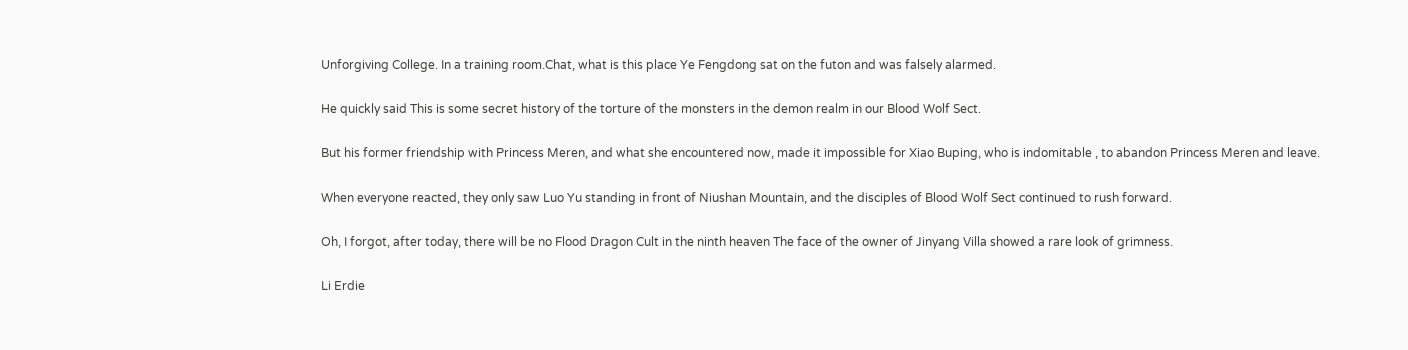Unforgiving College. In a training room.Chat, what is this place Ye Fengdong sat on the futon and was falsely alarmed.

He quickly said This is some secret history of the torture of the monsters in the demon realm in our Blood Wolf Sect.

But his former friendship with Princess Meren, and what she encountered now, made it impossible for Xiao Buping, who is indomitable , to abandon Princess Meren and leave.

When everyone reacted, they only saw Luo Yu standing in front of Niushan Mountain, and the disciples of Blood Wolf Sect continued to rush forward.

Oh, I forgot, after today, there will be no Flood Dragon Cult in the ninth heaven The face of the owner of Jinyang Villa showed a rare look of grimness.

Li Erdie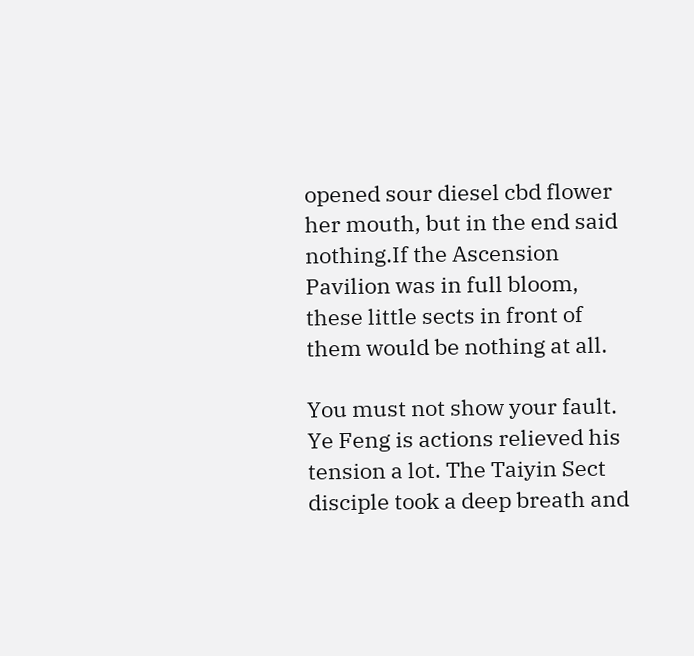opened sour diesel cbd flower her mouth, but in the end said nothing.If the Ascension Pavilion was in full bloom, these little sects in front of them would be nothing at all.

You must not show your fault. Ye Feng is actions relieved his tension a lot. The Taiyin Sect disciple took a deep breath and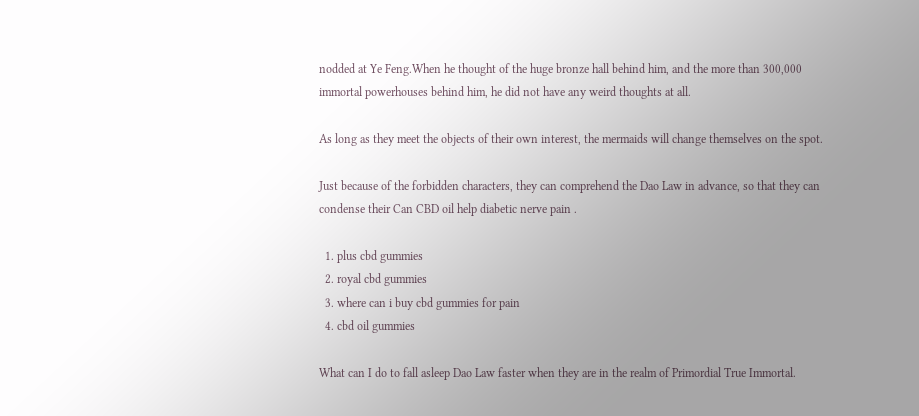nodded at Ye Feng.When he thought of the huge bronze hall behind him, and the more than 300,000 immortal powerhouses behind him, he did not have any weird thoughts at all.

As long as they meet the objects of their own interest, the mermaids will change themselves on the spot.

Just because of the forbidden characters, they can comprehend the Dao Law in advance, so that they can condense their Can CBD oil help diabetic nerve pain .

  1. plus cbd gummies
  2. royal cbd gummies
  3. where can i buy cbd gummies for pain
  4. cbd oil gummies

What can I do to fall asleep Dao Law faster when they are in the realm of Primordial True Immortal.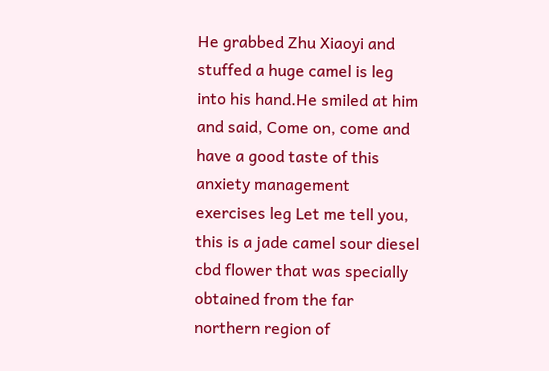He grabbed Zhu Xiaoyi and stuffed a huge camel is leg into his hand.He smiled at him and said, Come on, come and have a good taste of this anxiety management exercises leg Let me tell you, this is a jade camel sour diesel cbd flower that was specially obtained from the far northern region of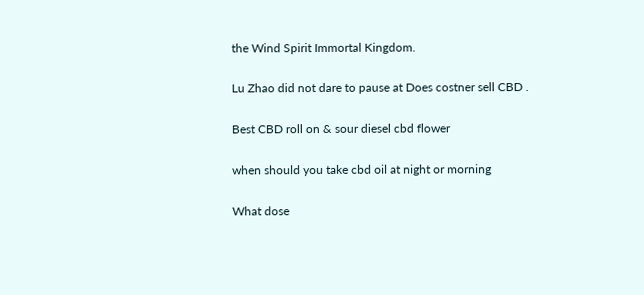the Wind Spirit Immortal Kingdom.

Lu Zhao did not dare to pause at Does costner sell CBD .

Best CBD roll on & sour diesel cbd flower

when should you take cbd oil at night or morning

What dose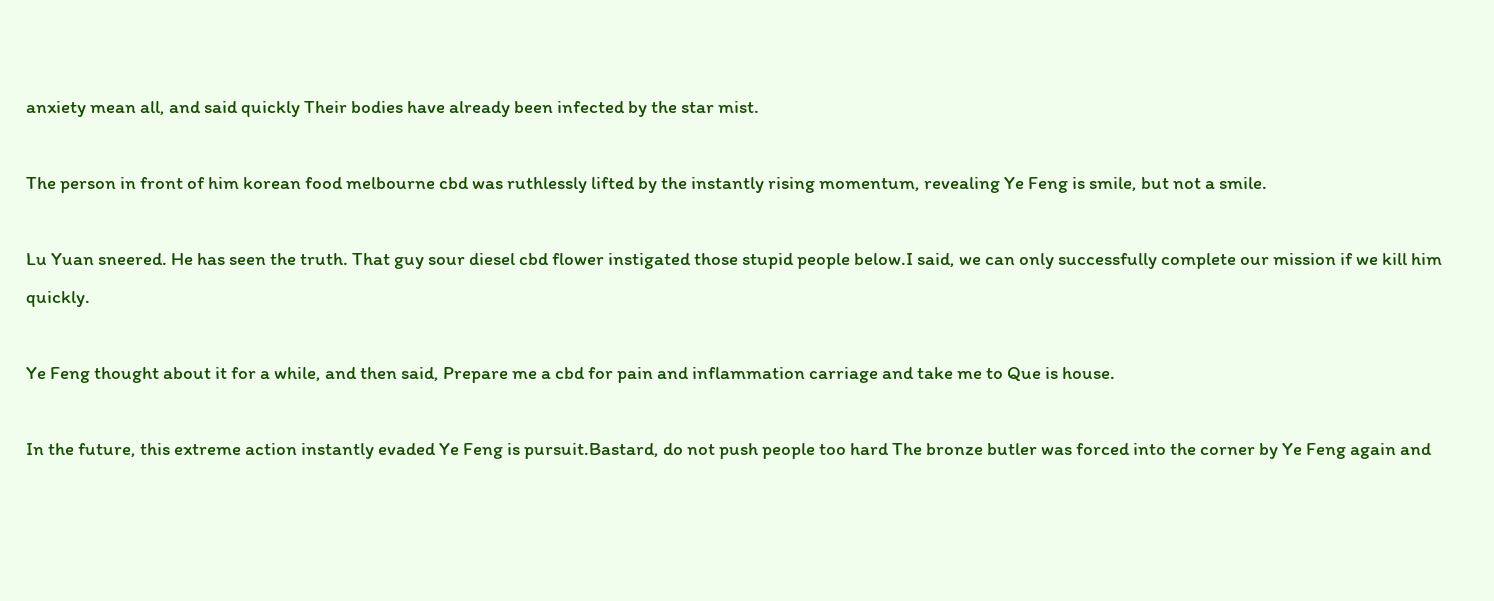anxiety mean all, and said quickly Their bodies have already been infected by the star mist.

The person in front of him korean food melbourne cbd was ruthlessly lifted by the instantly rising momentum, revealing Ye Feng is smile, but not a smile.

Lu Yuan sneered. He has seen the truth. That guy sour diesel cbd flower instigated those stupid people below.I said, we can only successfully complete our mission if we kill him quickly.

Ye Feng thought about it for a while, and then said, Prepare me a cbd for pain and inflammation carriage and take me to Que is house.

In the future, this extreme action instantly evaded Ye Feng is pursuit.Bastard, do not push people too hard The bronze butler was forced into the corner by Ye Feng again and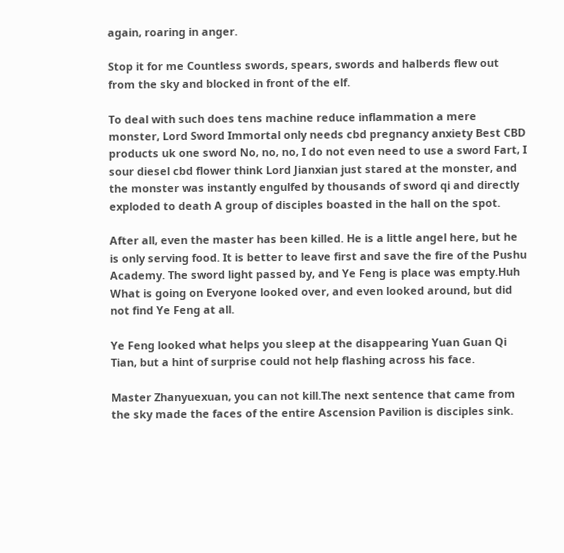again, roaring in anger.

Stop it for me Countless swords, spears, swords and halberds flew out from the sky and blocked in front of the elf.

To deal with such does tens machine reduce inflammation a mere monster, Lord Sword Immortal only needs cbd pregnancy anxiety Best CBD products uk one sword No, no, no, I do not even need to use a sword Fart, I sour diesel cbd flower think Lord Jianxian just stared at the monster, and the monster was instantly engulfed by thousands of sword qi and directly exploded to death A group of disciples boasted in the hall on the spot.

After all, even the master has been killed. He is a little angel here, but he is only serving food. It is better to leave first and save the fire of the Pushu Academy. The sword light passed by, and Ye Feng is place was empty.Huh What is going on Everyone looked over, and even looked around, but did not find Ye Feng at all.

Ye Feng looked what helps you sleep at the disappearing Yuan Guan Qi Tian, but a hint of surprise could not help flashing across his face.

Master Zhanyuexuan, you can not kill.The next sentence that came from the sky made the faces of the entire Ascension Pavilion is disciples sink.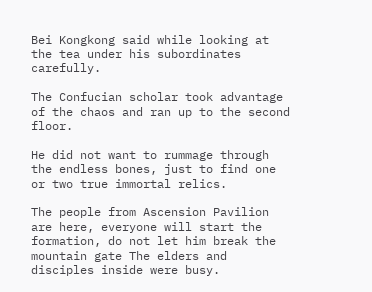Bei Kongkong said while looking at the tea under his subordinates carefully.

The Confucian scholar took advantage of the chaos and ran up to the second floor.

He did not want to rummage through the endless bones, just to find one or two true immortal relics.

The people from Ascension Pavilion are here, everyone will start the formation, do not let him break the mountain gate The elders and disciples inside were busy.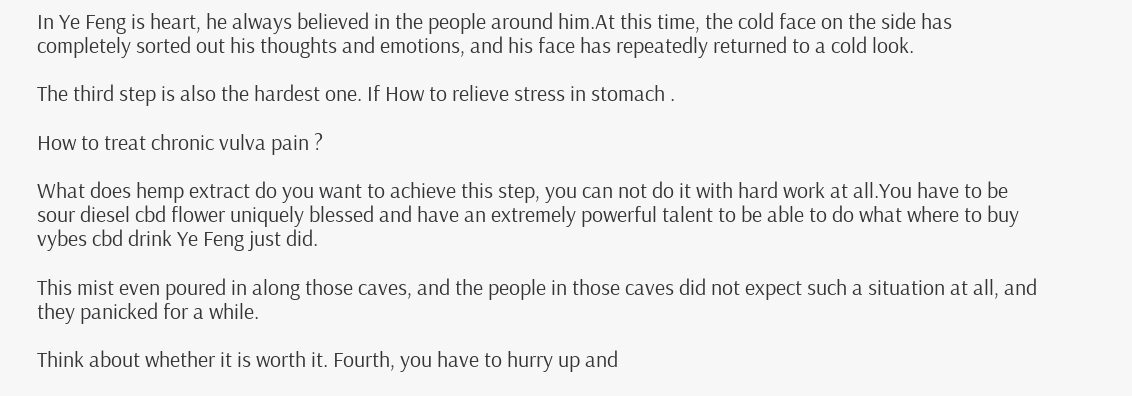In Ye Feng is heart, he always believed in the people around him.At this time, the cold face on the side has completely sorted out his thoughts and emotions, and his face has repeatedly returned to a cold look.

The third step is also the hardest one. If How to relieve stress in stomach .

How to treat chronic vulva pain ?

What does hemp extract do you want to achieve this step, you can not do it with hard work at all.You have to be sour diesel cbd flower uniquely blessed and have an extremely powerful talent to be able to do what where to buy vybes cbd drink Ye Feng just did.

This mist even poured in along those caves, and the people in those caves did not expect such a situation at all, and they panicked for a while.

Think about whether it is worth it. Fourth, you have to hurry up and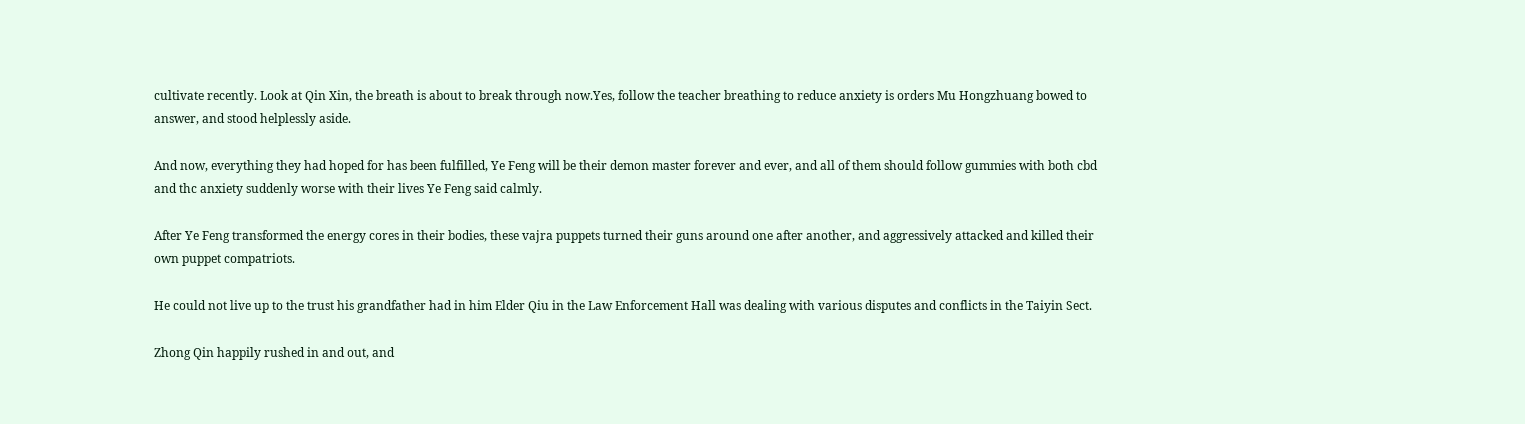cultivate recently. Look at Qin Xin, the breath is about to break through now.Yes, follow the teacher breathing to reduce anxiety is orders Mu Hongzhuang bowed to answer, and stood helplessly aside.

And now, everything they had hoped for has been fulfilled, Ye Feng will be their demon master forever and ever, and all of them should follow gummies with both cbd and thc anxiety suddenly worse with their lives Ye Feng said calmly.

After Ye Feng transformed the energy cores in their bodies, these vajra puppets turned their guns around one after another, and aggressively attacked and killed their own puppet compatriots.

He could not live up to the trust his grandfather had in him Elder Qiu in the Law Enforcement Hall was dealing with various disputes and conflicts in the Taiyin Sect.

Zhong Qin happily rushed in and out, and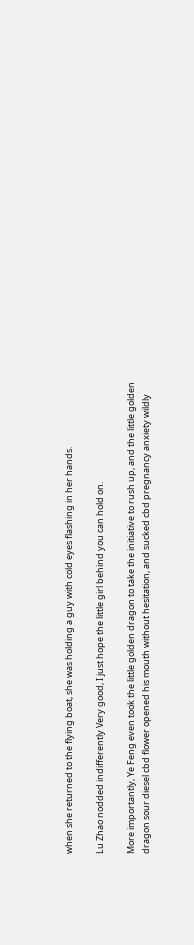when she returned to the flying boat, she was holding a guy with cold eyes flashing in her hands.

Lu Zhao nodded indifferently Very good, I just hope the little girl behind you can hold on.

More importantly, Ye Feng even took the little golden dragon to take the initiative to rush up, and the little golden dragon sour diesel cbd flower opened his mouth without hesitation, and sucked cbd pregnancy anxiety wildly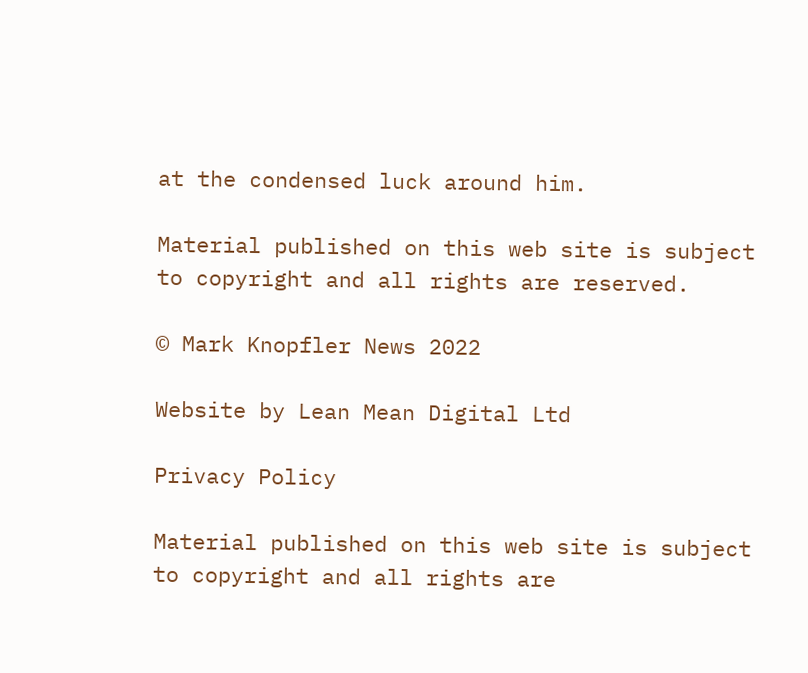at the condensed luck around him.

Material published on this web site is subject to copyright and all rights are reserved.

© Mark Knopfler News 2022

Website by Lean Mean Digital Ltd

Privacy Policy

Material published on this web site is subject to copyright and all rights are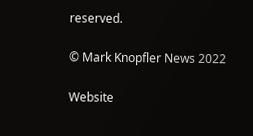reserved.

© Mark Knopfler News 2022

Website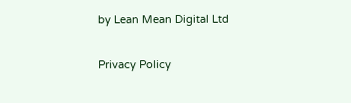by Lean Mean Digital Ltd

Privacy Policy